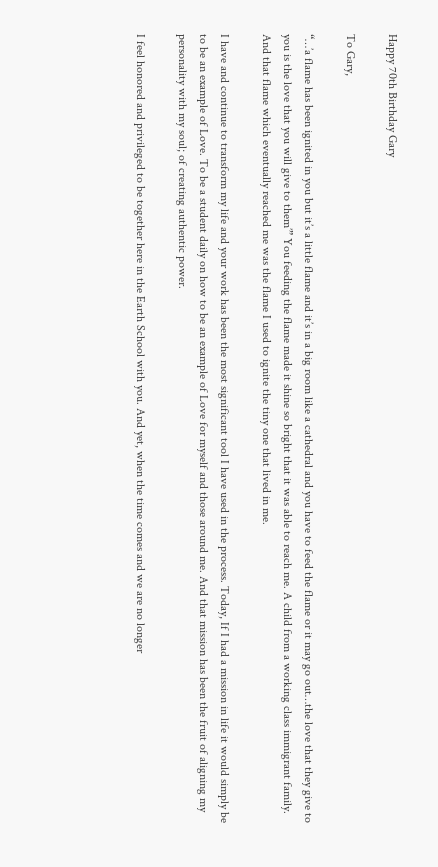Happy 70th Birthday Gary

To Gary,

“…’a flame has been ignited in you but it’s a little flame and it’s in a big room like a cathedral and you have to feed the flame or it may go out…the love that they give to you is the love that you will give to them’” You feeding the flame made it shine so bright that it was able to reach me. A child from a working class immigrant family. And that flame which eventually reached me was the flame I used to ignite the tiny one that lived in me.

I have and continue to transform my life and your work has been the most significant tool I have used in the process. Today, If I had a mission in life it would simply be to be an example of Love. To be a student daily on how to be an example of Love for myself and those around me. And that mission has been the fruit of aligning my personality with my soul; of creating authentic power.

I feel honored and privileged to be together here in the Earth School with you. And yet, when the time comes and we are no longer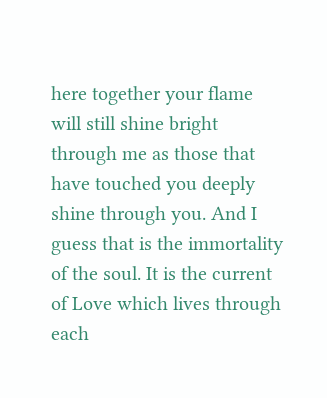here together your flame will still shine bright through me as those that have touched you deeply shine through you. And I guess that is the immortality of the soul. It is the current of Love which lives through each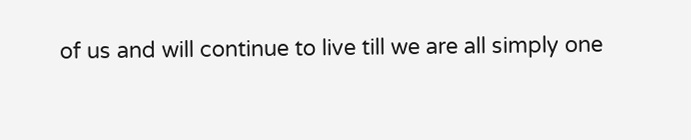of us and will continue to live till we are all simply one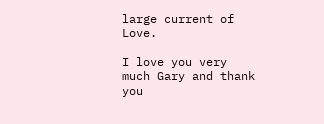large current of Love.

I love you very much Gary and thank you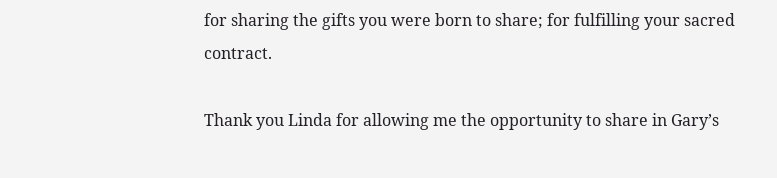for sharing the gifts you were born to share; for fulfilling your sacred contract.

Thank you Linda for allowing me the opportunity to share in Gary’s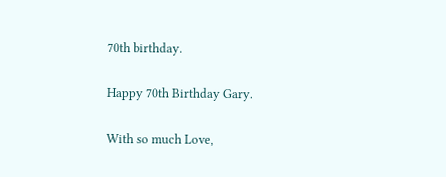70th birthday.

Happy 70th Birthday Gary.

With so much Love,